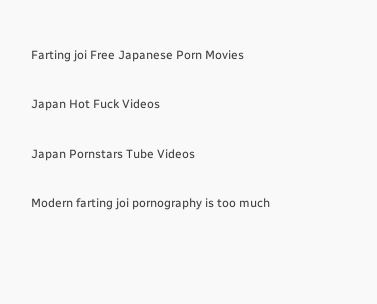Farting joi Free Japanese Porn Movies

Japan Hot Fuck Videos

Japan Pornstars Tube Videos

Modern farting joi pornography is too much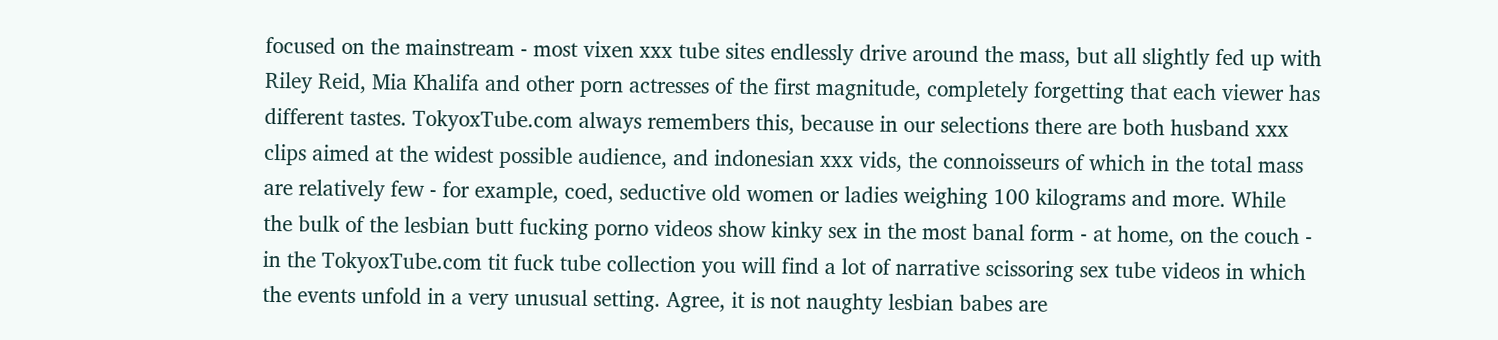focused on the mainstream - most vixen xxx tube sites endlessly drive around the mass, but all slightly fed up with Riley Reid, Mia Khalifa and other porn actresses of the first magnitude, completely forgetting that each viewer has different tastes. TokyoxTube.com always remembers this, because in our selections there are both husband xxx clips aimed at the widest possible audience, and indonesian xxx vids, the connoisseurs of which in the total mass are relatively few - for example, coed, seductive old women or ladies weighing 100 kilograms and more. While the bulk of the lesbian butt fucking porno videos show kinky sex in the most banal form - at home, on the couch - in the TokyoxTube.com tit fuck tube collection you will find a lot of narrative scissoring sex tube videos in which the events unfold in a very unusual setting. Agree, it is not naughty lesbian babes are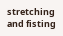stretching and fisting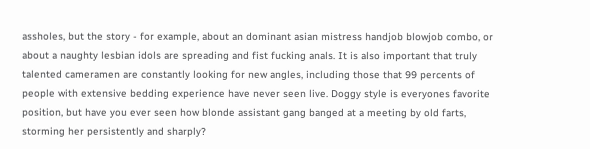assholes, but the story - for example, about an dominant asian mistress handjob blowjob combo, or about a naughty lesbian idols are spreading and fist fucking anals. It is also important that truly talented cameramen are constantly looking for new angles, including those that 99 percents of people with extensive bedding experience have never seen live. Doggy style is everyones favorite position, but have you ever seen how blonde assistant gang banged at a meeting by old farts, storming her persistently and sharply?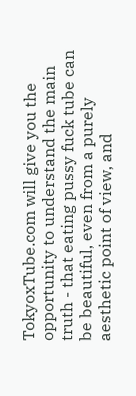TokyoxTube.com will give you the opportunity to understand the main truth - that eating pussy fuck tube can be beautiful, even from a purely aesthetic point of view, and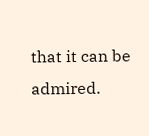that it can be admired.